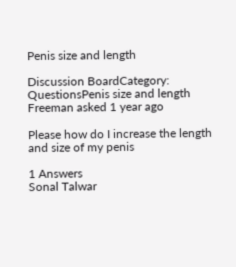Penis size and length

Discussion BoardCategory: QuestionsPenis size and length
Freeman asked 1 year ago

Please how do I increase the length and size of my penis

1 Answers
Sonal Talwar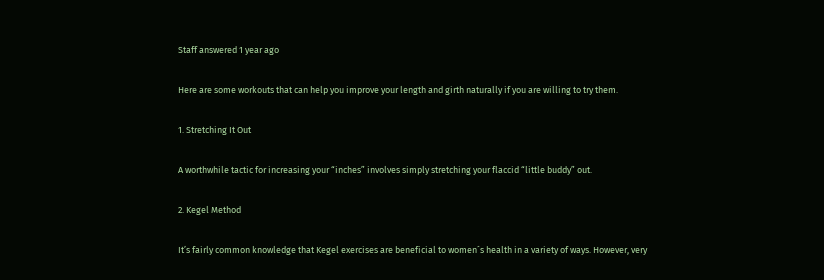Staff answered 1 year ago

Here are some workouts that can help you improve your length and girth naturally if you are willing to try them.

1. Stretching It Out

A worthwhile tactic for increasing your “inches” involves simply stretching your flaccid “little buddy” out.

2. Kegel Method

It’s fairly common knowledge that Kegel exercises are beneficial to women´s health in a variety of ways. However, very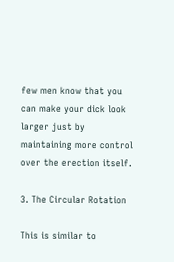few men know that you can make your dick look larger just by maintaining more control over the erection itself.

3. The Circular Rotation

This is similar to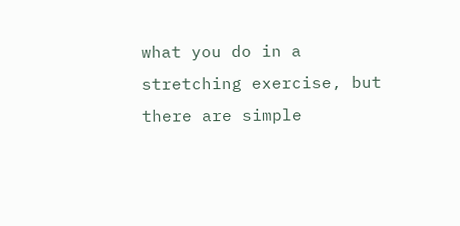what you do in a stretching exercise, but there are simple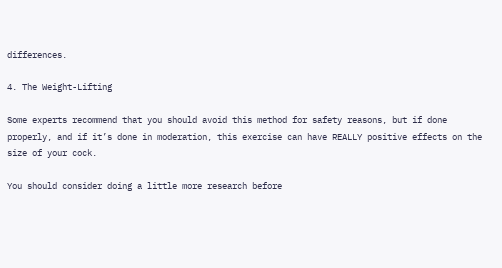differences.

4. The Weight-Lifting

Some experts recommend that you should avoid this method for safety reasons, but if done properly, and if it’s done in moderation, this exercise can have REALLY positive effects on the size of your cock.

You should consider doing a little more research before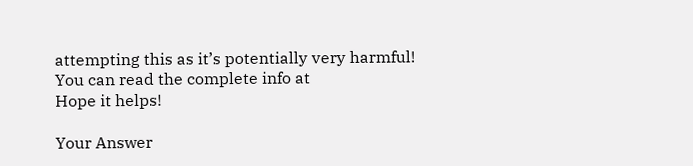attempting this as it’s potentially very harmful!
You can read the complete info at
Hope it helps!

Your Answer